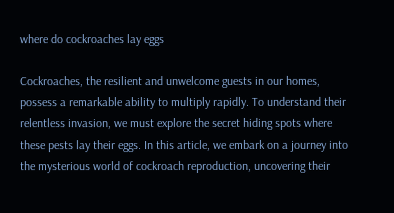where do cockroaches lay eggs

Cockroaches, the resilient and unwelcome guests in our homes, possess a remarkable ability to multiply rapidly. To understand their relentless invasion, we must explore the secret hiding spots where these pests lay their eggs. In this article, we embark on a journey into the mysterious world of cockroach reproduction, uncovering their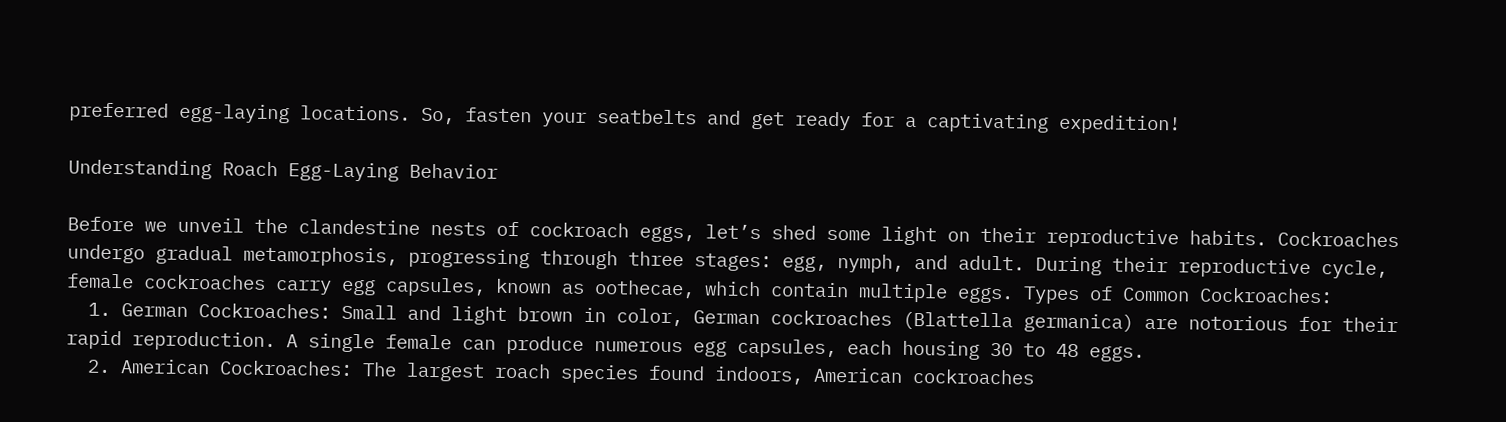preferred egg-laying locations. So, fasten your seatbelts and get ready for a captivating expedition!

Understanding Roach Egg-Laying Behavior

Before we unveil the clandestine nests of cockroach eggs, let’s shed some light on their reproductive habits. Cockroaches undergo gradual metamorphosis, progressing through three stages: egg, nymph, and adult. During their reproductive cycle, female cockroaches carry egg capsules, known as oothecae, which contain multiple eggs. Types of Common Cockroaches:
  1. German Cockroaches: Small and light brown in color, German cockroaches (Blattella germanica) are notorious for their rapid reproduction. A single female can produce numerous egg capsules, each housing 30 to 48 eggs.
  2. American Cockroaches: The largest roach species found indoors, American cockroaches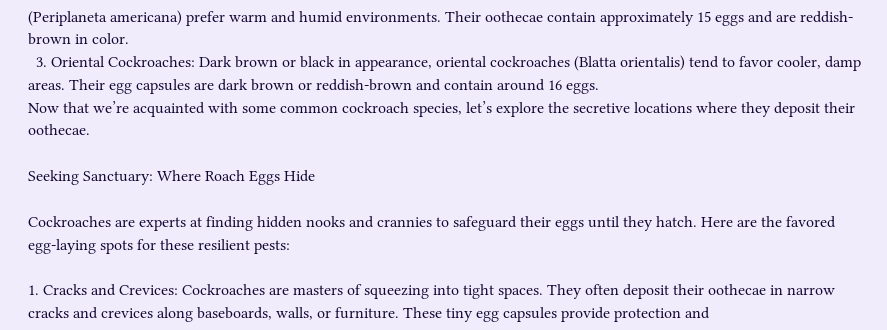(Periplaneta americana) prefer warm and humid environments. Their oothecae contain approximately 15 eggs and are reddish-brown in color.
  3. Oriental Cockroaches: Dark brown or black in appearance, oriental cockroaches (Blatta orientalis) tend to favor cooler, damp areas. Their egg capsules are dark brown or reddish-brown and contain around 16 eggs.
Now that we’re acquainted with some common cockroach species, let’s explore the secretive locations where they deposit their oothecae.

Seeking Sanctuary: Where Roach Eggs Hide

Cockroaches are experts at finding hidden nooks and crannies to safeguard their eggs until they hatch. Here are the favored egg-laying spots for these resilient pests:

1. Cracks and Crevices: Cockroaches are masters of squeezing into tight spaces. They often deposit their oothecae in narrow cracks and crevices along baseboards, walls, or furniture. These tiny egg capsules provide protection and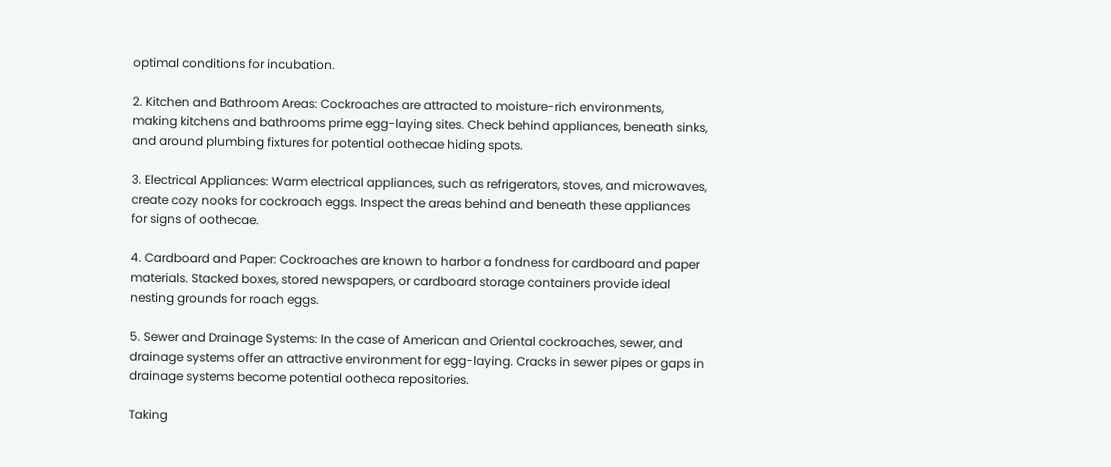optimal conditions for incubation.

2. Kitchen and Bathroom Areas: Cockroaches are attracted to moisture-rich environments, making kitchens and bathrooms prime egg-laying sites. Check behind appliances, beneath sinks, and around plumbing fixtures for potential oothecae hiding spots.

3. Electrical Appliances: Warm electrical appliances, such as refrigerators, stoves, and microwaves, create cozy nooks for cockroach eggs. Inspect the areas behind and beneath these appliances for signs of oothecae.

4. Cardboard and Paper: Cockroaches are known to harbor a fondness for cardboard and paper materials. Stacked boxes, stored newspapers, or cardboard storage containers provide ideal nesting grounds for roach eggs.

5. Sewer and Drainage Systems: In the case of American and Oriental cockroaches, sewer, and drainage systems offer an attractive environment for egg-laying. Cracks in sewer pipes or gaps in drainage systems become potential ootheca repositories.

Taking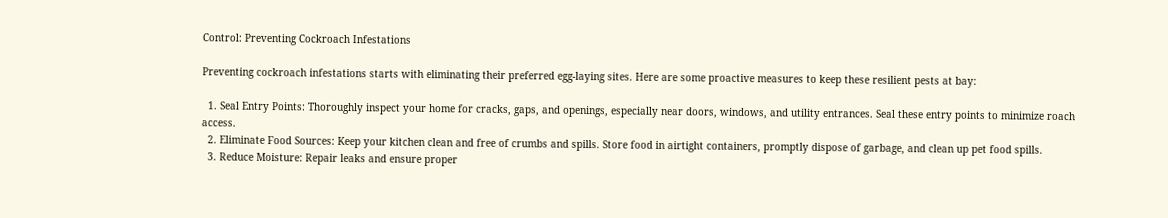Control: Preventing Cockroach Infestations

Preventing cockroach infestations starts with eliminating their preferred egg-laying sites. Here are some proactive measures to keep these resilient pests at bay:

  1. Seal Entry Points: Thoroughly inspect your home for cracks, gaps, and openings, especially near doors, windows, and utility entrances. Seal these entry points to minimize roach access.
  2. Eliminate Food Sources: Keep your kitchen clean and free of crumbs and spills. Store food in airtight containers, promptly dispose of garbage, and clean up pet food spills.
  3. Reduce Moisture: Repair leaks and ensure proper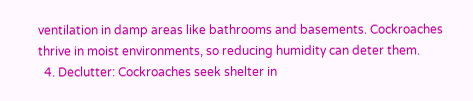ventilation in damp areas like bathrooms and basements. Cockroaches thrive in moist environments, so reducing humidity can deter them.
  4. Declutter: Cockroaches seek shelter in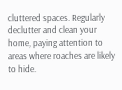cluttered spaces. Regularly declutter and clean your home, paying attention to areas where roaches are likely to hide.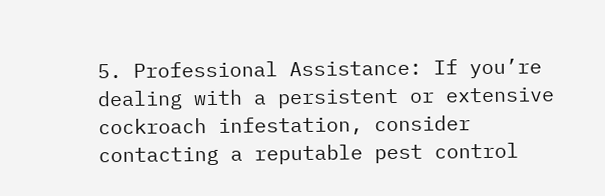5. Professional Assistance: If you’re dealing with a persistent or extensive cockroach infestation, consider contacting a reputable pest control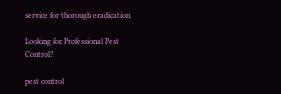service for thorough eradication.

Looking for Professional Pest Control?

pest control